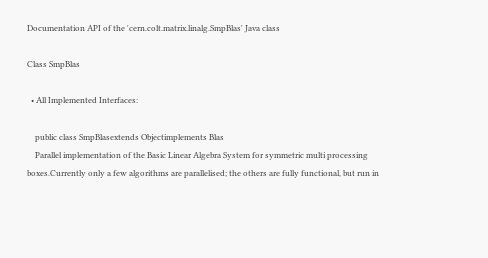Documentation API of the 'cern.colt.matrix.linalg.SmpBlas' Java class

Class SmpBlas

  • All Implemented Interfaces:

    public class SmpBlasextends Objectimplements Blas
    Parallel implementation of the Basic Linear Algebra System for symmetric multi processing boxes.Currently only a few algorithms are parallelised; the others are fully functional, but run in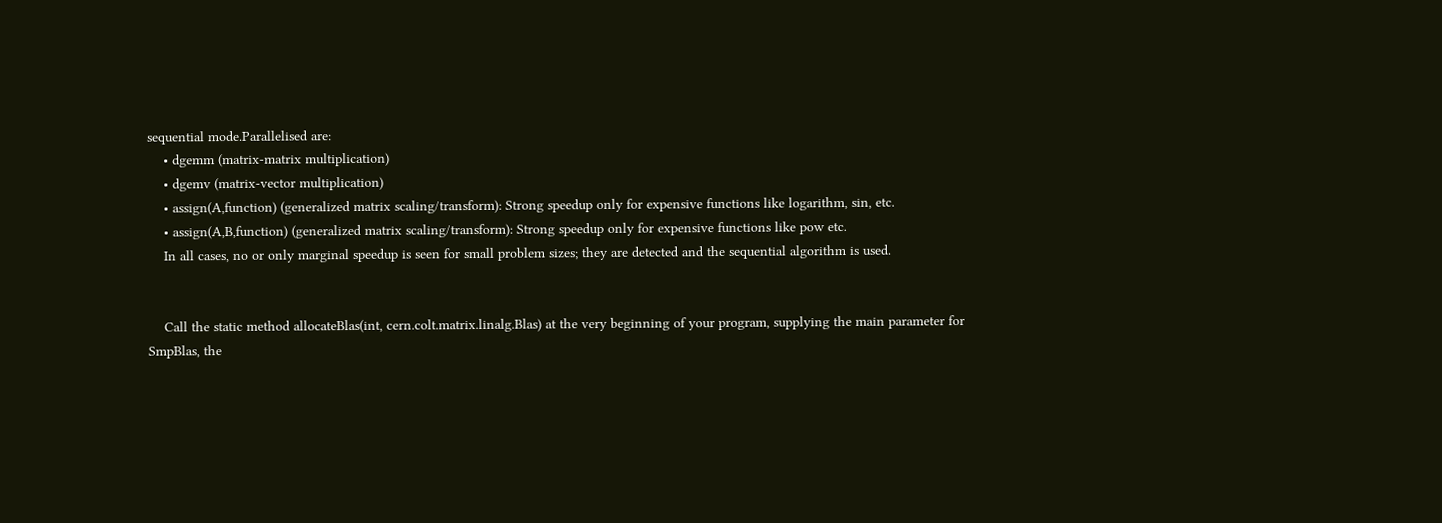sequential mode.Parallelised are:
    • dgemm (matrix-matrix multiplication)
    • dgemv (matrix-vector multiplication)
    • assign(A,function) (generalized matrix scaling/transform): Strong speedup only for expensive functions like logarithm, sin, etc.
    • assign(A,B,function) (generalized matrix scaling/transform): Strong speedup only for expensive functions like pow etc.
    In all cases, no or only marginal speedup is seen for small problem sizes; they are detected and the sequential algorithm is used.


    Call the static method allocateBlas(int, cern.colt.matrix.linalg.Blas) at the very beginning of your program, supplying the main parameter for SmpBlas, the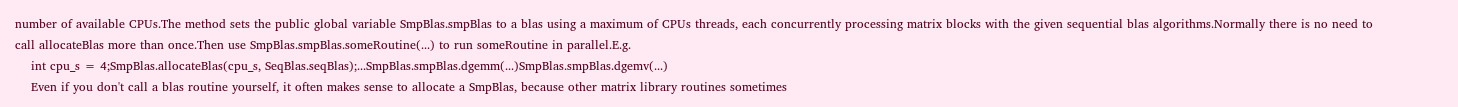number of available CPUs.The method sets the public global variable SmpBlas.smpBlas to a blas using a maximum of CPUs threads, each concurrently processing matrix blocks with the given sequential blas algorithms.Normally there is no need to call allocateBlas more than once.Then use SmpBlas.smpBlas.someRoutine(...) to run someRoutine in parallel.E.g.
    int cpu_s = 4;SmpBlas.allocateBlas(cpu_s, SeqBlas.seqBlas);...SmpBlas.smpBlas.dgemm(...)SmpBlas.smpBlas.dgemv(...)
    Even if you don't call a blas routine yourself, it often makes sense to allocate a SmpBlas, because other matrix library routines sometimes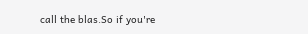call the blas.So if you're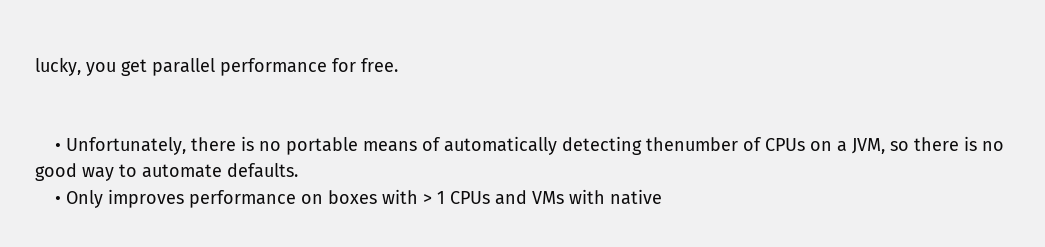lucky, you get parallel performance for free.


    • Unfortunately, there is no portable means of automatically detecting thenumber of CPUs on a JVM, so there is no good way to automate defaults.
    • Only improves performance on boxes with > 1 CPUs and VMs with native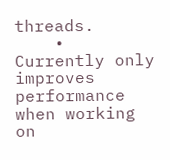threads.
    • Currently only improves performance when working on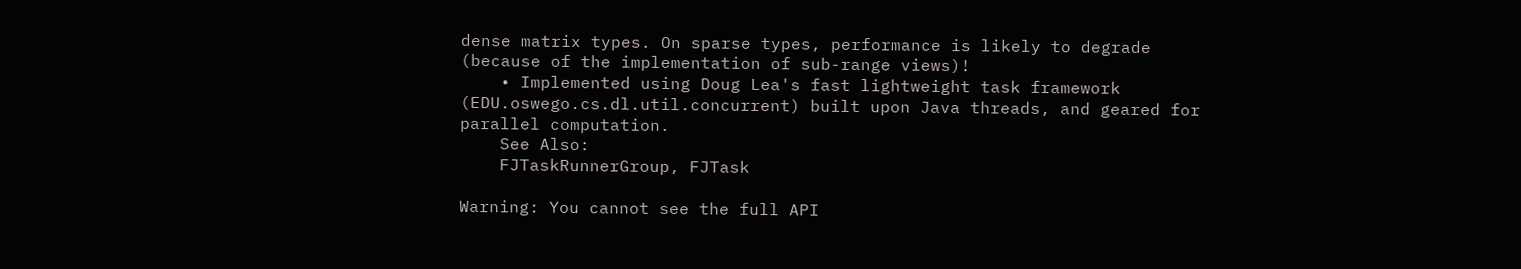dense matrix types. On sparse types, performance is likely to degrade (because of the implementation of sub-range views)!
    • Implemented using Doug Lea's fast lightweight task framework (EDU.oswego.cs.dl.util.concurrent) built upon Java threads, and geared for parallel computation.
    See Also:
    FJTaskRunnerGroup, FJTask

Warning: You cannot see the full API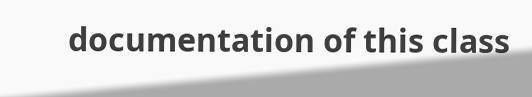documentation of this class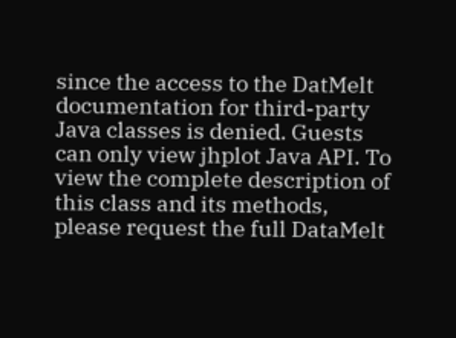since the access to the DatMelt documentation for third-party Java classes is denied. Guests can only view jhplot Java API. To view the complete description of this class and its methods, please request the full DataMelt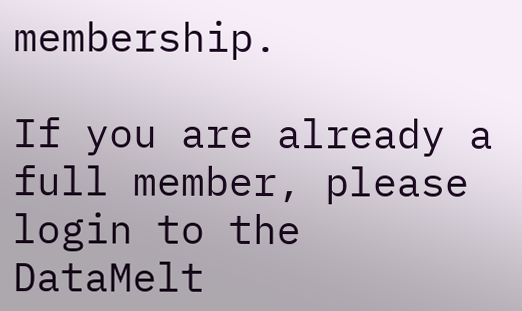membership.

If you are already a full member, please login to the DataMelt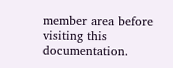member area before visiting this documentation.